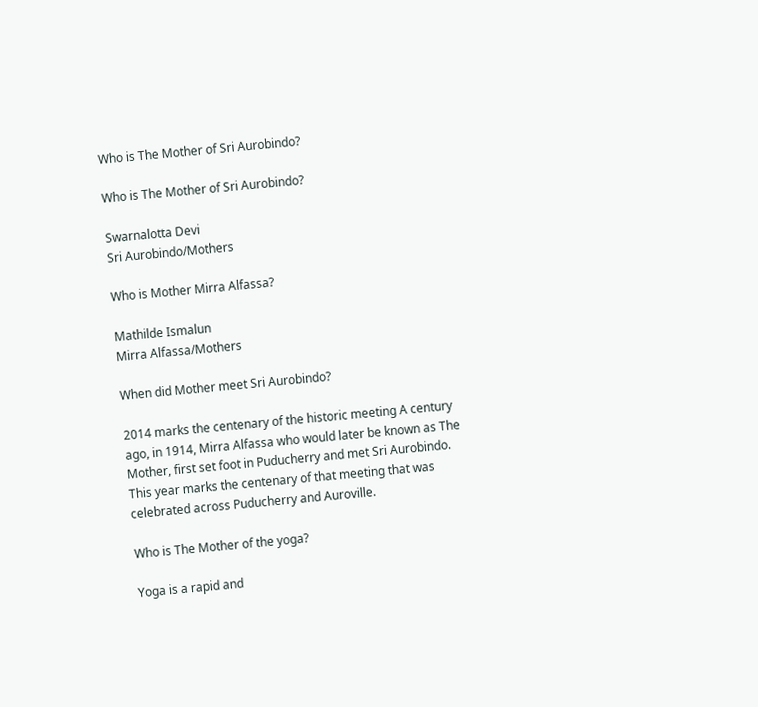Who is The Mother of Sri Aurobindo?

Who is The Mother of Sri Aurobindo?

Swarnalotta Devi
Sri Aurobindo/Mothers

Who is Mother Mirra Alfassa?

Mathilde Ismalun
Mirra Alfassa/Mothers

When did Mother meet Sri Aurobindo?

2014 marks the centenary of the historic meeting A century ago, in 1914, Mirra Alfassa who would later be known as The Mother, first set foot in Puducherry and met Sri Aurobindo. This year marks the centenary of that meeting that was celebrated across Puducherry and Auroville.

Who is The Mother of the yoga?

Yoga is a rapid and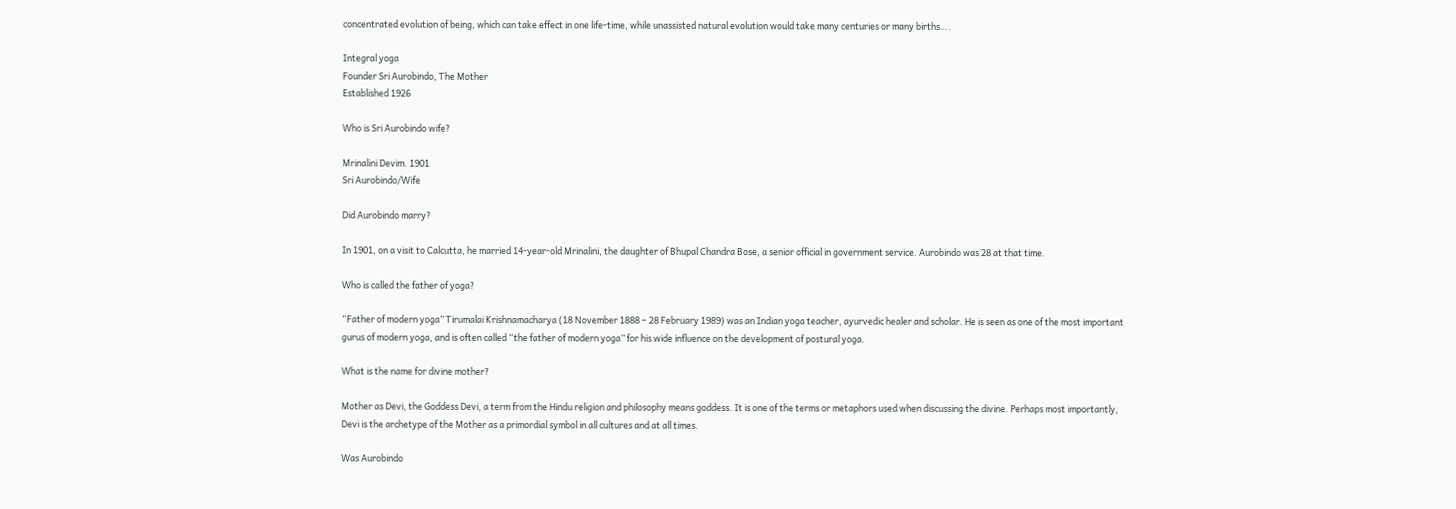concentrated evolution of being, which can take effect in one life-time, while unassisted natural evolution would take many centuries or many births….

Integral yoga
Founder Sri Aurobindo, The Mother
Established 1926

Who is Sri Aurobindo wife?

Mrinalini Devim. 1901
Sri Aurobindo/Wife

Did Aurobindo marry?

In 1901, on a visit to Calcutta, he married 14-year-old Mrinalini, the daughter of Bhupal Chandra Bose, a senior official in government service. Aurobindo was 28 at that time.

Who is called the father of yoga?

“Father of modern yoga” Tirumalai Krishnamacharya (18 November 1888 – 28 February 1989) was an Indian yoga teacher, ayurvedic healer and scholar. He is seen as one of the most important gurus of modern yoga, and is often called “the father of modern yoga” for his wide influence on the development of postural yoga.

What is the name for divine mother?

Mother as Devi, the Goddess Devi, a term from the Hindu religion and philosophy means goddess. It is one of the terms or metaphors used when discussing the divine. Perhaps most importantly, Devi is the archetype of the Mother as a primordial symbol in all cultures and at all times.

Was Aurobindo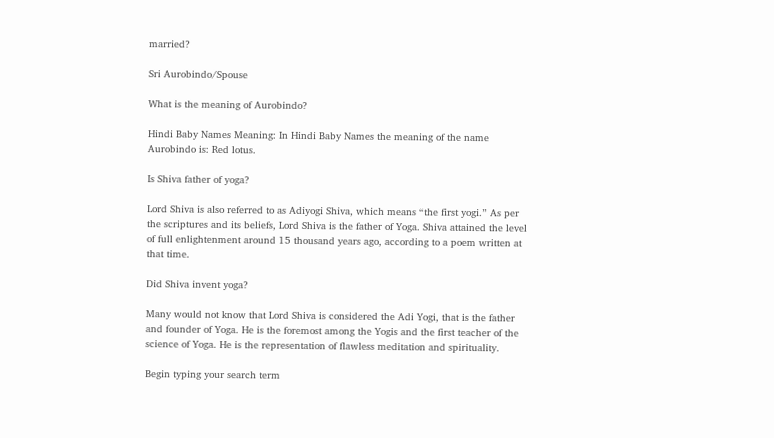married?

Sri Aurobindo/Spouse

What is the meaning of Aurobindo?

Hindi Baby Names Meaning: In Hindi Baby Names the meaning of the name Aurobindo is: Red lotus.

Is Shiva father of yoga?

Lord Shiva is also referred to as Adiyogi Shiva, which means “the first yogi.” As per the scriptures and its beliefs, Lord Shiva is the father of Yoga. Shiva attained the level of full enlightenment around 15 thousand years ago, according to a poem written at that time.

Did Shiva invent yoga?

Many would not know that Lord Shiva is considered the Adi Yogi, that is the father and founder of Yoga. He is the foremost among the Yogis and the first teacher of the science of Yoga. He is the representation of flawless meditation and spirituality.

Begin typing your search term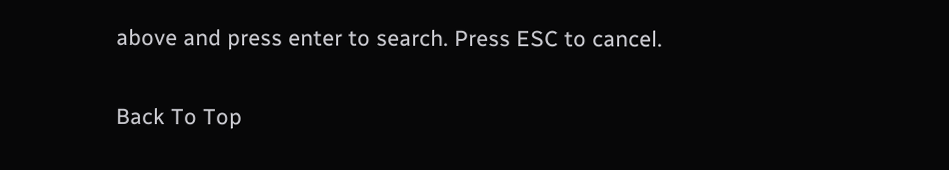above and press enter to search. Press ESC to cancel.

Back To Top